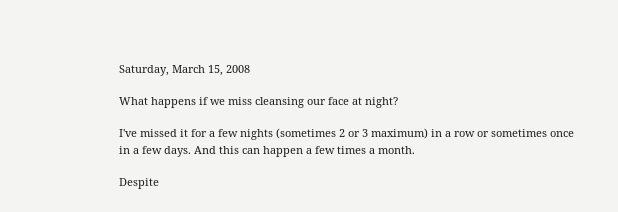Saturday, March 15, 2008

What happens if we miss cleansing our face at night?

I've missed it for a few nights (sometimes 2 or 3 maximum) in a row or sometimes once in a few days. And this can happen a few times a month.

Despite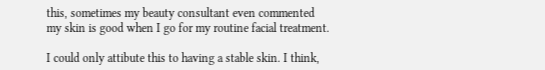this, sometimes my beauty consultant even commented my skin is good when I go for my routine facial treatment.

I could only attibute this to having a stable skin. I think,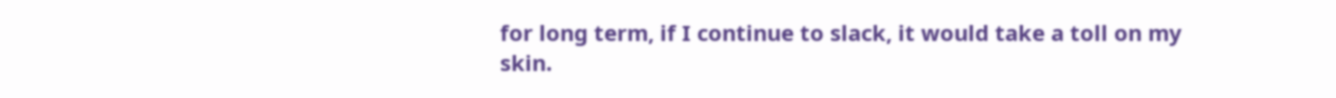for long term, if I continue to slack, it would take a toll on my skin.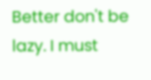Better don't be lazy. I must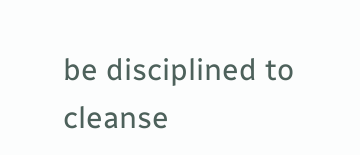be disciplined to cleanse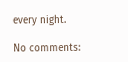every night.

No comments: